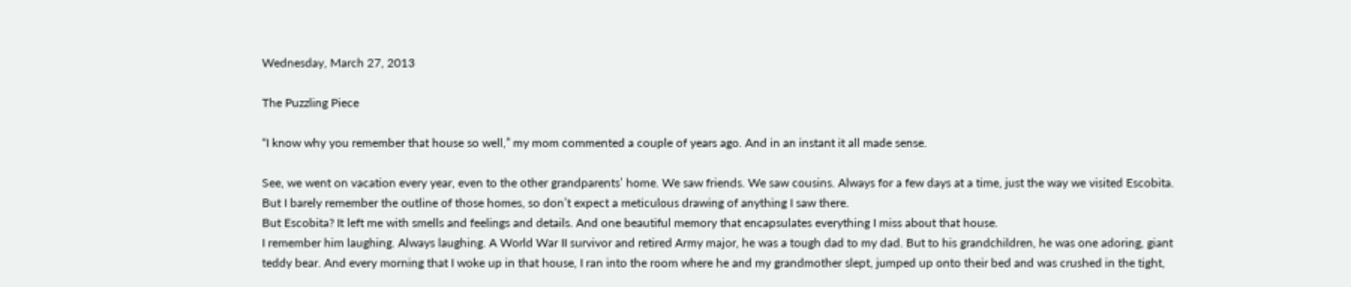Wednesday, March 27, 2013

The Puzzling Piece

“I know why you remember that house so well,” my mom commented a couple of years ago. And in an instant it all made sense.

See, we went on vacation every year, even to the other grandparents’ home. We saw friends. We saw cousins. Always for a few days at a time, just the way we visited Escobita. But I barely remember the outline of those homes, so don’t expect a meticulous drawing of anything I saw there.
But Escobita? It left me with smells and feelings and details. And one beautiful memory that encapsulates everything I miss about that house.
I remember him laughing. Always laughing. A World War II survivor and retired Army major, he was a tough dad to my dad. But to his grandchildren, he was one adoring, giant teddy bear. And every morning that I woke up in that house, I ran into the room where he and my grandmother slept, jumped up onto their bed and was crushed in the tight,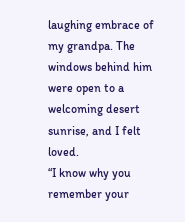laughing embrace of my grandpa. The windows behind him were open to a welcoming desert sunrise, and I felt loved.
“I know why you remember your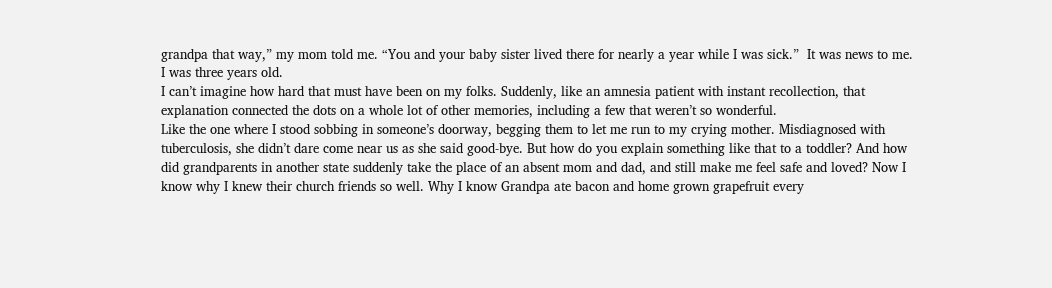grandpa that way,” my mom told me. “You and your baby sister lived there for nearly a year while I was sick.”  It was news to me.
I was three years old.
I can’t imagine how hard that must have been on my folks. Suddenly, like an amnesia patient with instant recollection, that explanation connected the dots on a whole lot of other memories, including a few that weren’t so wonderful.
Like the one where I stood sobbing in someone’s doorway, begging them to let me run to my crying mother. Misdiagnosed with tuberculosis, she didn’t dare come near us as she said good-bye. But how do you explain something like that to a toddler? And how did grandparents in another state suddenly take the place of an absent mom and dad, and still make me feel safe and loved? Now I know why I knew their church friends so well. Why I know Grandpa ate bacon and home grown grapefruit every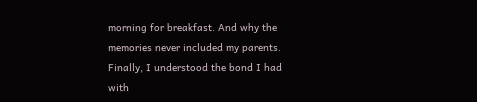morning for breakfast. And why the memories never included my parents.
Finally, I understood the bond I had with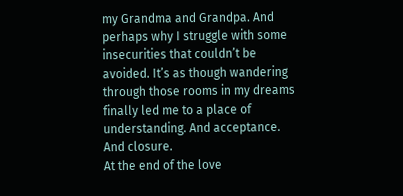my Grandma and Grandpa. And perhaps why I struggle with some insecurities that couldn’t be avoided. It’s as though wandering through those rooms in my dreams finally led me to a place of understanding. And acceptance. And closure.
At the end of the love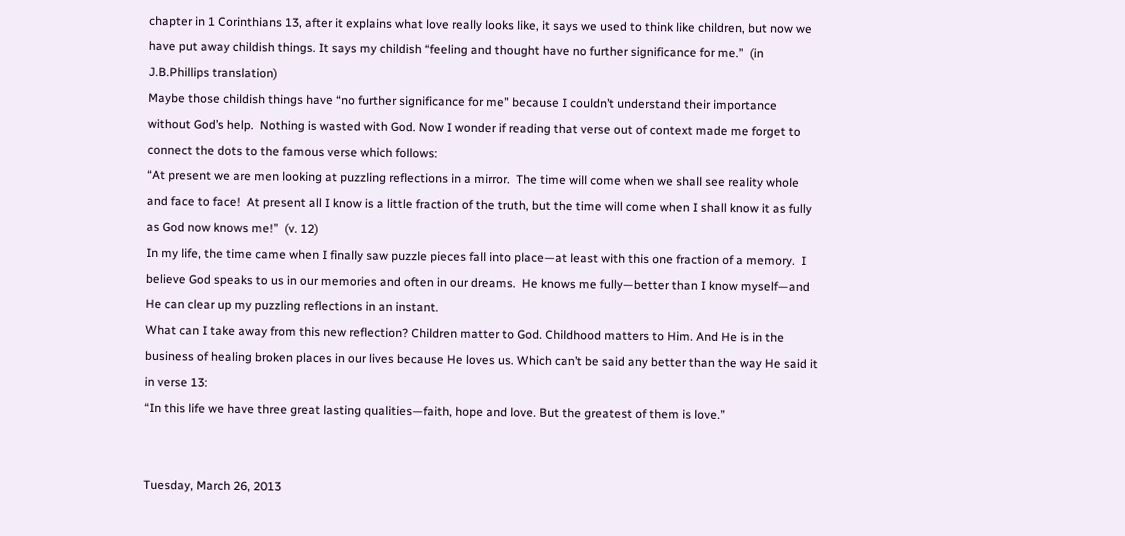chapter in 1 Corinthians 13, after it explains what love really looks like, it says we used to think like children, but now we have put away childish things. It says my childish “feeling and thought have no further significance for me.”  (in J.B.Phillips translation)
Maybe those childish things have “no further significance for me” because I couldn’t understand their importance without God’s help.  Nothing is wasted with God. Now I wonder if reading that verse out of context made me forget to connect the dots to the famous verse which follows:
“At present we are men looking at puzzling reflections in a mirror.  The time will come when we shall see reality whole and face to face!  At present all I know is a little fraction of the truth, but the time will come when I shall know it as fully as God now knows me!”  (v. 12)
In my life, the time came when I finally saw puzzle pieces fall into place—at least with this one fraction of a memory.  I believe God speaks to us in our memories and often in our dreams.  He knows me fully—better than I know myself—and He can clear up my puzzling reflections in an instant.
What can I take away from this new reflection? Children matter to God. Childhood matters to Him. And He is in the business of healing broken places in our lives because He loves us. Which can’t be said any better than the way He said it in verse 13:
“In this life we have three great lasting qualities—faith, hope and love. But the greatest of them is love.”


Tuesday, March 26, 2013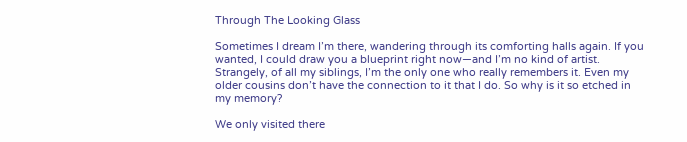Through The Looking Glass

Sometimes I dream I’m there, wandering through its comforting halls again. If you wanted, I could draw you a blueprint right now—and I’m no kind of artist. Strangely, of all my siblings, I’m the only one who really remembers it. Even my older cousins don’t have the connection to it that I do. So why is it so etched in my memory?

We only visited there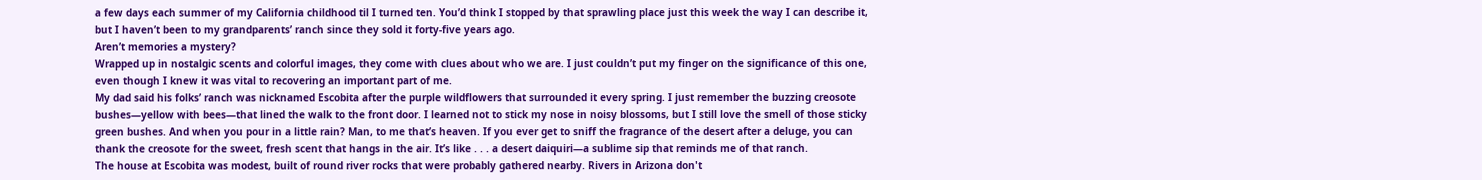a few days each summer of my California childhood til I turned ten. You’d think I stopped by that sprawling place just this week the way I can describe it, but I haven’t been to my grandparents’ ranch since they sold it forty-five years ago.
Aren’t memories a mystery?
Wrapped up in nostalgic scents and colorful images, they come with clues about who we are. I just couldn’t put my finger on the significance of this one, even though I knew it was vital to recovering an important part of me.
My dad said his folks’ ranch was nicknamed Escobita after the purple wildflowers that surrounded it every spring. I just remember the buzzing creosote bushes—yellow with bees—that lined the walk to the front door. I learned not to stick my nose in noisy blossoms, but I still love the smell of those sticky green bushes. And when you pour in a little rain? Man, to me that’s heaven. If you ever get to sniff the fragrance of the desert after a deluge, you can thank the creosote for the sweet, fresh scent that hangs in the air. It’s like . . . a desert daiquiri—a sublime sip that reminds me of that ranch.
The house at Escobita was modest, built of round river rocks that were probably gathered nearby. Rivers in Arizona don't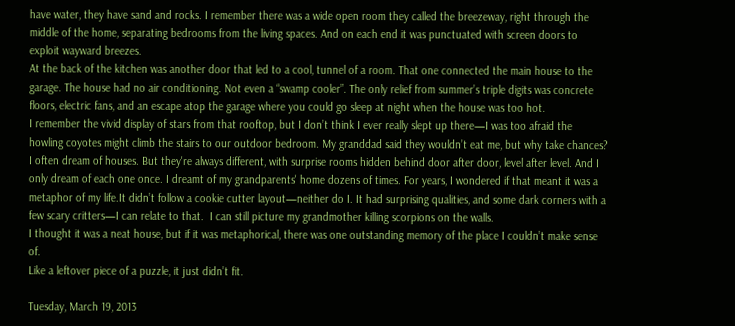have water, they have sand and rocks. I remember there was a wide open room they called the breezeway, right through the middle of the home, separating bedrooms from the living spaces. And on each end it was punctuated with screen doors to exploit wayward breezes.
At the back of the kitchen was another door that led to a cool, tunnel of a room. That one connected the main house to the garage. The house had no air conditioning. Not even a “swamp cooler”. The only relief from summer’s triple digits was concrete floors, electric fans, and an escape atop the garage where you could go sleep at night when the house was too hot.
I remember the vivid display of stars from that rooftop, but I don’t think I ever really slept up there—I was too afraid the howling coyotes might climb the stairs to our outdoor bedroom. My granddad said they wouldn’t eat me, but why take chances?
I often dream of houses. But they're always different, with surprise rooms hidden behind door after door, level after level. And I only dream of each one once. I dreamt of my grandparents' home dozens of times. For years, I wondered if that meant it was a metaphor of my life.It didn’t follow a cookie cutter layout—neither do I. It had surprising qualities, and some dark corners with a few scary critters—I can relate to that.  I can still picture my grandmother killing scorpions on the walls.
I thought it was a neat house, but if it was metaphorical, there was one outstanding memory of the place I couldn’t make sense of.
Like a leftover piece of a puzzle, it just didn’t fit.

Tuesday, March 19, 2013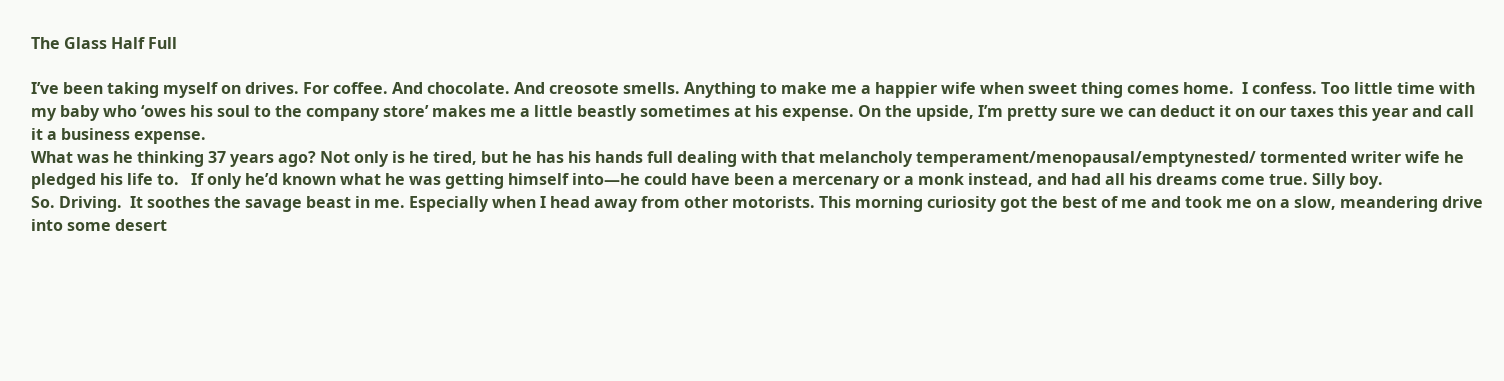The Glass Half Full

I’ve been taking myself on drives. For coffee. And chocolate. And creosote smells. Anything to make me a happier wife when sweet thing comes home.  I confess. Too little time with my baby who ‘owes his soul to the company store’ makes me a little beastly sometimes at his expense. On the upside, I’m pretty sure we can deduct it on our taxes this year and call it a business expense.
What was he thinking 37 years ago? Not only is he tired, but he has his hands full dealing with that melancholy temperament/menopausal/emptynested/ tormented writer wife he pledged his life to.   If only he’d known what he was getting himself into—he could have been a mercenary or a monk instead, and had all his dreams come true. Silly boy.
So. Driving.  It soothes the savage beast in me. Especially when I head away from other motorists. This morning curiosity got the best of me and took me on a slow, meandering drive into some desert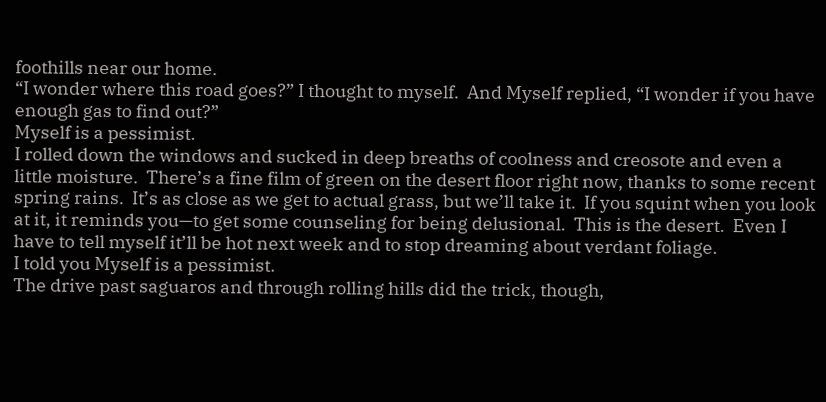foothills near our home.
“I wonder where this road goes?” I thought to myself.  And Myself replied, “I wonder if you have enough gas to find out?”
Myself is a pessimist.
I rolled down the windows and sucked in deep breaths of coolness and creosote and even a little moisture.  There’s a fine film of green on the desert floor right now, thanks to some recent spring rains.  It’s as close as we get to actual grass, but we’ll take it.  If you squint when you look at it, it reminds you—to get some counseling for being delusional.  This is the desert.  Even I have to tell myself it’ll be hot next week and to stop dreaming about verdant foliage.
I told you Myself is a pessimist.
The drive past saguaros and through rolling hills did the trick, though,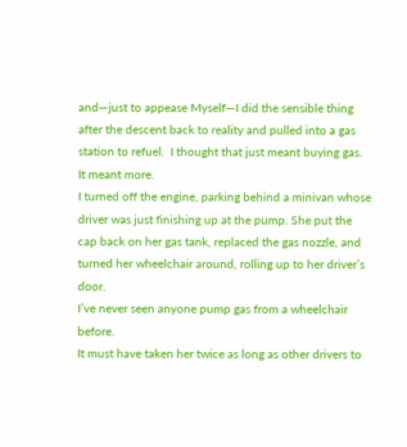and—just to appease Myself—I did the sensible thing after the descent back to reality and pulled into a gas station to refuel.  I thought that just meant buying gas.
It meant more.
I turned off the engine, parking behind a minivan whose driver was just finishing up at the pump. She put the cap back on her gas tank, replaced the gas nozzle, and turned her wheelchair around, rolling up to her driver’s door.
I’ve never seen anyone pump gas from a wheelchair before.
It must have taken her twice as long as other drivers to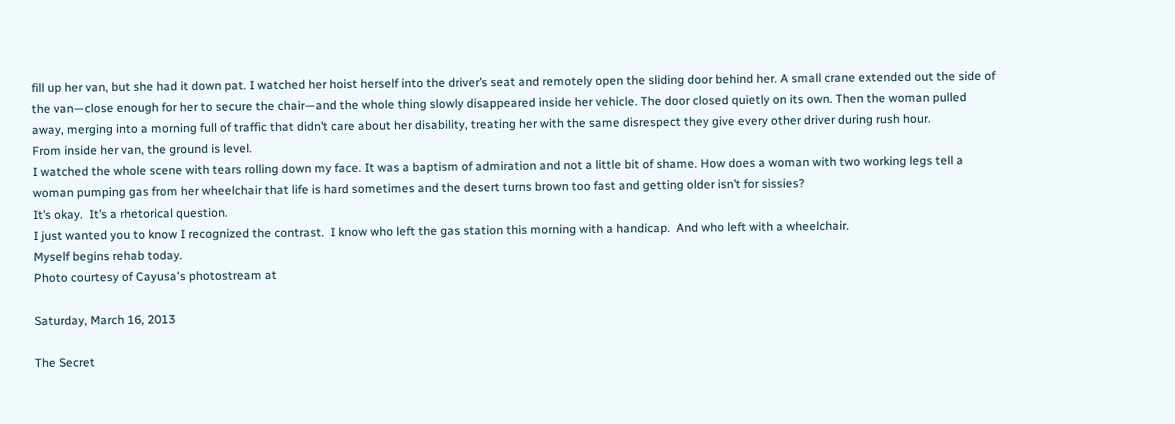fill up her van, but she had it down pat. I watched her hoist herself into the driver’s seat and remotely open the sliding door behind her. A small crane extended out the side of the van—close enough for her to secure the chair—and the whole thing slowly disappeared inside her vehicle. The door closed quietly on its own. Then the woman pulled away, merging into a morning full of traffic that didn’t care about her disability, treating her with the same disrespect they give every other driver during rush hour.
From inside her van, the ground is level.
I watched the whole scene with tears rolling down my face. It was a baptism of admiration and not a little bit of shame. How does a woman with two working legs tell a woman pumping gas from her wheelchair that life is hard sometimes and the desert turns brown too fast and getting older isn’t for sissies?
It’s okay.  It’s a rhetorical question.
I just wanted you to know I recognized the contrast.  I know who left the gas station this morning with a handicap.  And who left with a wheelchair.
Myself begins rehab today.
Photo courtesy of Cayusa's photostream at

Saturday, March 16, 2013

The Secret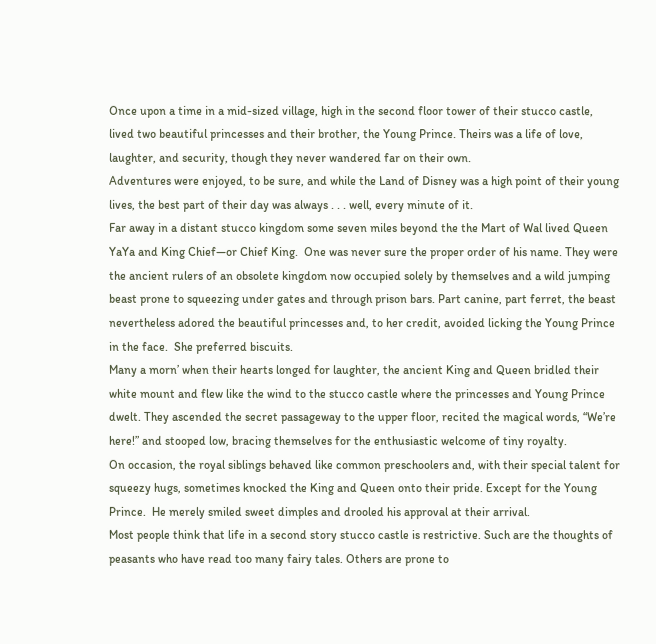Once upon a time in a mid-sized village, high in the second floor tower of their stucco castle, lived two beautiful princesses and their brother, the Young Prince. Theirs was a life of love, laughter, and security, though they never wandered far on their own.
Adventures were enjoyed, to be sure, and while the Land of Disney was a high point of their young lives, the best part of their day was always . . . well, every minute of it.
Far away in a distant stucco kingdom some seven miles beyond the the Mart of Wal lived Queen YaYa and King Chief—or Chief King.  One was never sure the proper order of his name. They were the ancient rulers of an obsolete kingdom now occupied solely by themselves and a wild jumping beast prone to squeezing under gates and through prison bars. Part canine, part ferret, the beast nevertheless adored the beautiful princesses and, to her credit, avoided licking the Young Prince in the face.  She preferred biscuits.
Many a morn’ when their hearts longed for laughter, the ancient King and Queen bridled their white mount and flew like the wind to the stucco castle where the princesses and Young Prince dwelt. They ascended the secret passageway to the upper floor, recited the magical words, “We’re here!” and stooped low, bracing themselves for the enthusiastic welcome of tiny royalty.
On occasion, the royal siblings behaved like common preschoolers and, with their special talent for squeezy hugs, sometimes knocked the King and Queen onto their pride. Except for the Young Prince.  He merely smiled sweet dimples and drooled his approval at their arrival.
Most people think that life in a second story stucco castle is restrictive. Such are the thoughts of peasants who have read too many fairy tales. Others are prone to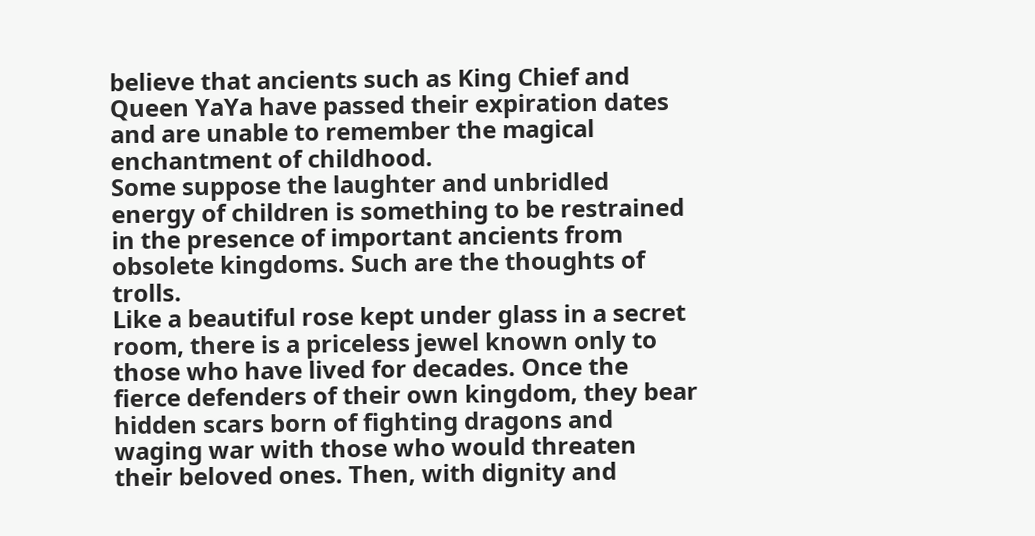believe that ancients such as King Chief and Queen YaYa have passed their expiration dates and are unable to remember the magical enchantment of childhood.
Some suppose the laughter and unbridled energy of children is something to be restrained in the presence of important ancients from obsolete kingdoms. Such are the thoughts of trolls.
Like a beautiful rose kept under glass in a secret room, there is a priceless jewel known only to those who have lived for decades. Once the fierce defenders of their own kingdom, they bear hidden scars born of fighting dragons and waging war with those who would threaten their beloved ones. Then, with dignity and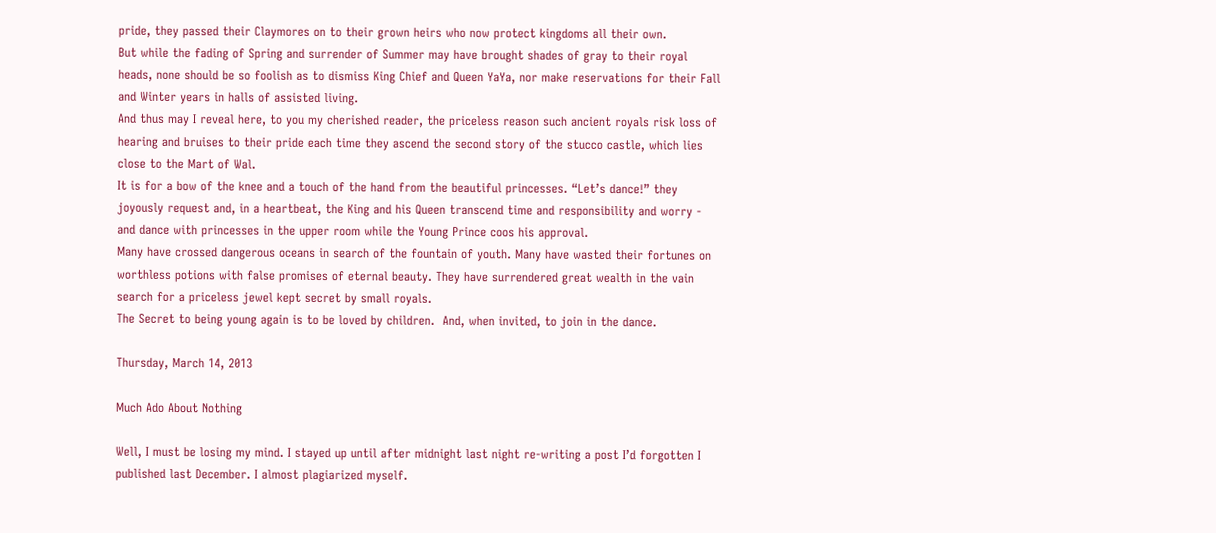pride, they passed their Claymores on to their grown heirs who now protect kingdoms all their own.
But while the fading of Spring and surrender of Summer may have brought shades of gray to their royal heads, none should be so foolish as to dismiss King Chief and Queen YaYa, nor make reservations for their Fall and Winter years in halls of assisted living.
And thus may I reveal here, to you my cherished reader, the priceless reason such ancient royals risk loss of hearing and bruises to their pride each time they ascend the second story of the stucco castle, which lies close to the Mart of Wal.
It is for a bow of the knee and a touch of the hand from the beautiful princesses. “Let’s dance!” they joyously request and, in a heartbeat, the King and his Queen transcend time and responsibility and worry - and dance with princesses in the upper room while the Young Prince coos his approval.
Many have crossed dangerous oceans in search of the fountain of youth. Many have wasted their fortunes on worthless potions with false promises of eternal beauty. They have surrendered great wealth in the vain search for a priceless jewel kept secret by small royals.
The Secret to being young again is to be loved by children.  And, when invited, to join in the dance.

Thursday, March 14, 2013

Much Ado About Nothing

Well, I must be losing my mind. I stayed up until after midnight last night re-writing a post I’d forgotten I published last December. I almost plagiarized myself.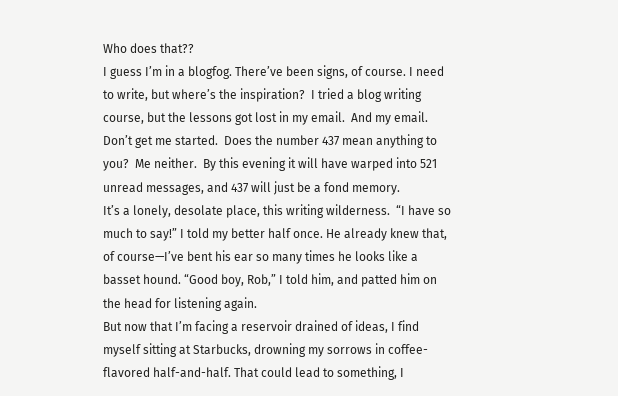Who does that??
I guess I’m in a blogfog. There’ve been signs, of course. I need to write, but where’s the inspiration?  I tried a blog writing course, but the lessons got lost in my email.  And my email.  Don’t get me started.  Does the number 437 mean anything to you?  Me neither.  By this evening it will have warped into 521 unread messages, and 437 will just be a fond memory.
It’s a lonely, desolate place, this writing wilderness.  “I have so much to say!” I told my better half once. He already knew that, of course—I’ve bent his ear so many times he looks like a basset hound. “Good boy, Rob,” I told him, and patted him on the head for listening again.
But now that I’m facing a reservoir drained of ideas, I find myself sitting at Starbucks, drowning my sorrows in coffee-flavored half-and-half. That could lead to something, I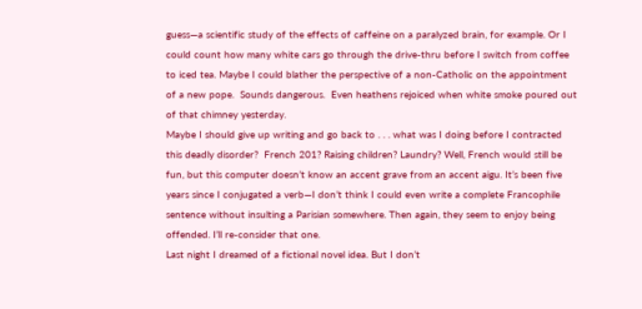guess—a scientific study of the effects of caffeine on a paralyzed brain, for example. Or I could count how many white cars go through the drive-thru before I switch from coffee to iced tea. Maybe I could blather the perspective of a non-Catholic on the appointment of a new pope.  Sounds dangerous.  Even heathens rejoiced when white smoke poured out of that chimney yesterday.
Maybe I should give up writing and go back to . . . what was I doing before I contracted this deadly disorder?  French 201? Raising children? Laundry? Well, French would still be fun, but this computer doesn’t know an accent grave from an accent aigu. It’s been five years since I conjugated a verb—I don’t think I could even write a complete Francophile sentence without insulting a Parisian somewhere. Then again, they seem to enjoy being offended. I’ll re-consider that one.
Last night I dreamed of a fictional novel idea. But I don’t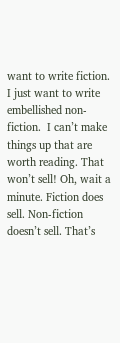want to write fiction.  I just want to write embellished non-fiction.  I can’t make things up that are worth reading. That won’t sell! Oh, wait a minute. Fiction does sell. Non-fiction doesn’t sell. That’s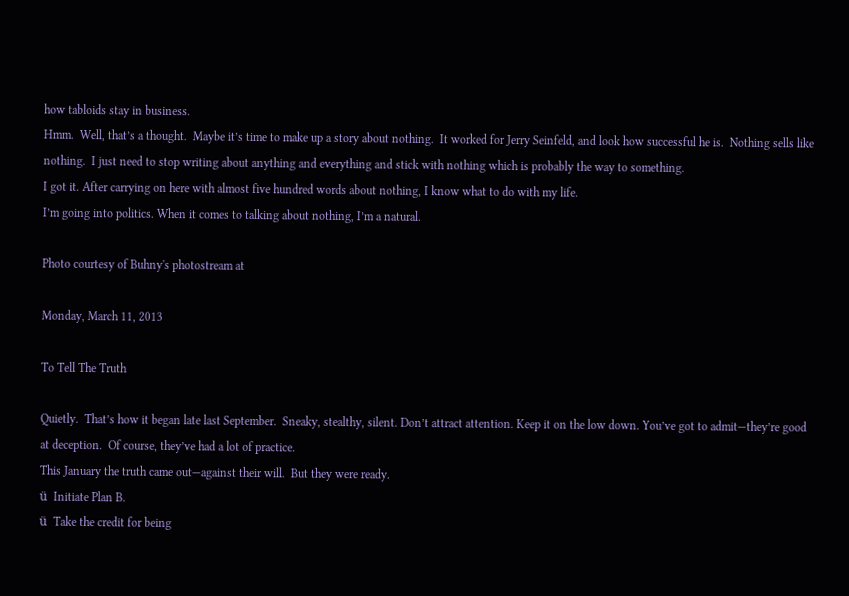how tabloids stay in business.
Hmm.  Well, that’s a thought.  Maybe it’s time to make up a story about nothing.  It worked for Jerry Seinfeld, and look how successful he is.  Nothing sells like nothing.  I just need to stop writing about anything and everything and stick with nothing which is probably the way to something.
I got it. After carrying on here with almost five hundred words about nothing, I know what to do with my life.
I’m going into politics. When it comes to talking about nothing, I’m a natural.

Photo courtesy of Buhny's photostream at

Monday, March 11, 2013

To Tell The Truth

Quietly.  That’s how it began late last September.  Sneaky, stealthy, silent. Don’t attract attention. Keep it on the low down. You’ve got to admit—they’re good at deception.  Of course, they’ve had a lot of practice.
This January the truth came out—against their will.  But they were ready.
ü  Initiate Plan B.
ü  Take the credit for being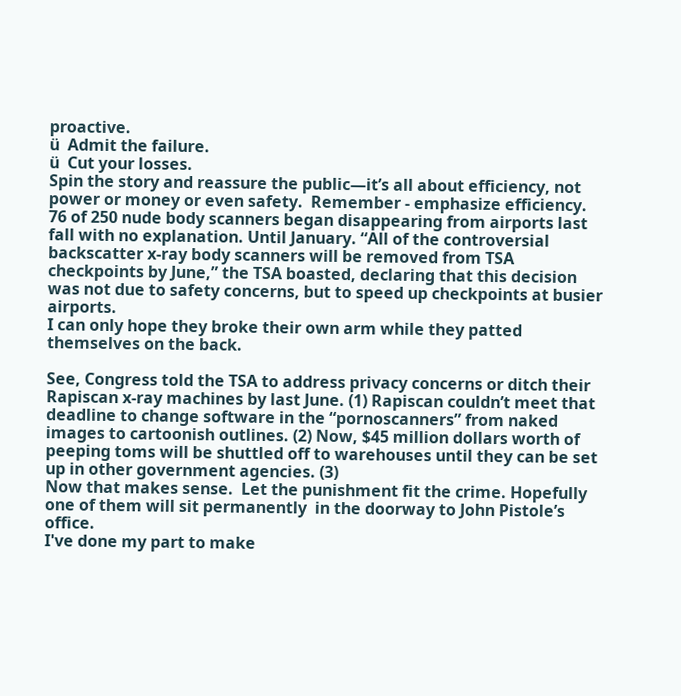proactive.
ü  Admit the failure.
ü  Cut your losses.
Spin the story and reassure the public—it’s all about efficiency, not power or money or even safety.  Remember - emphasize efficiency.
76 of 250 nude body scanners began disappearing from airports last fall with no explanation. Until January. “All of the controversial backscatter x-ray body scanners will be removed from TSA checkpoints by June,” the TSA boasted, declaring that this decision was not due to safety concerns, but to speed up checkpoints at busier airports.
I can only hope they broke their own arm while they patted themselves on the back.

See, Congress told the TSA to address privacy concerns or ditch their Rapiscan x-ray machines by last June. (1) Rapiscan couldn’t meet that deadline to change software in the “pornoscanners” from naked images to cartoonish outlines. (2) Now, $45 million dollars worth of peeping toms will be shuttled off to warehouses until they can be set up in other government agencies. (3)
Now that makes sense.  Let the punishment fit the crime. Hopefully one of them will sit permanently  in the doorway to John Pistole’s office.
I've done my part to make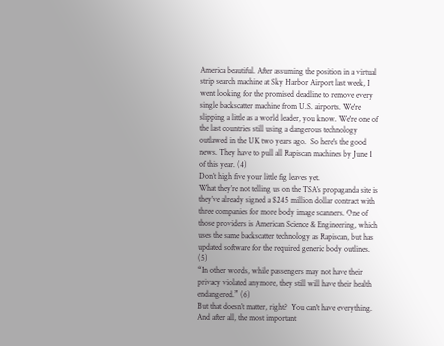America beautiful. After assuming the position in a virtual strip search machine at Sky Harbor Airport last week, I went looking for the promised deadline to remove every single backscatter machine from U.S. airports. We're slipping a little as a world leader, you know. We're one of the last countries still using a dangerous technology outlawed in the UK two years ago.  So here's the good news. They have to pull all Rapiscan machines by June 1 of this year. (4)
Don’t high five your little fig leaves yet.
What they’re not telling us on the TSA’s propaganda site is they’ve already signed a $245 million dollar contract with three companies for more body image scanners. One of those providers is American Science & Engineering, which uses the same backscatter technology as Rapiscan, but has updated software for the required generic body outlines. (5)
“In other words, while passengers may not have their privacy violated anymore, they still will have their health endangered.” (6)
But that doesn’t matter, right?  You can't have everything. And after all, the most important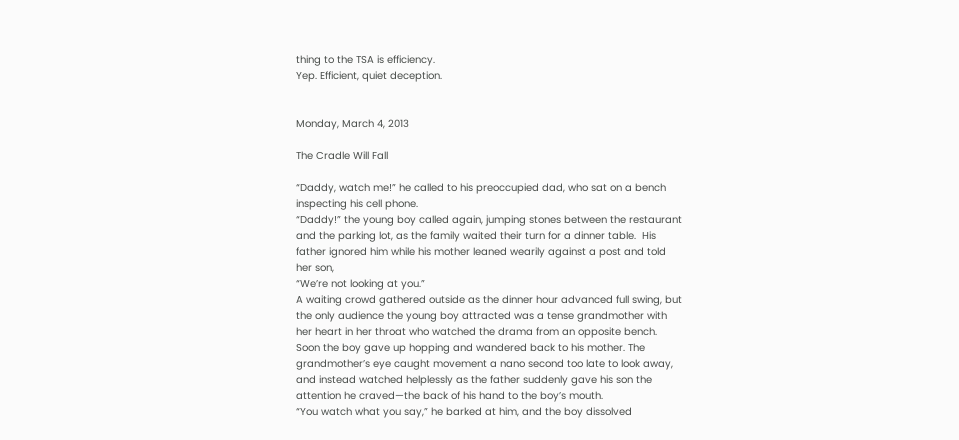thing to the TSA is efficiency.
Yep. Efficient, quiet deception.


Monday, March 4, 2013

The Cradle Will Fall

“Daddy, watch me!” he called to his preoccupied dad, who sat on a bench inspecting his cell phone.
“Daddy!” the young boy called again, jumping stones between the restaurant and the parking lot, as the family waited their turn for a dinner table.  His father ignored him while his mother leaned wearily against a post and told her son,
“We’re not looking at you.”
A waiting crowd gathered outside as the dinner hour advanced full swing, but the only audience the young boy attracted was a tense grandmother with her heart in her throat who watched the drama from an opposite bench.
Soon the boy gave up hopping and wandered back to his mother. The grandmother’s eye caught movement a nano second too late to look away, and instead watched helplessly as the father suddenly gave his son the attention he craved—the back of his hand to the boy’s mouth.
“You watch what you say,” he barked at him, and the boy dissolved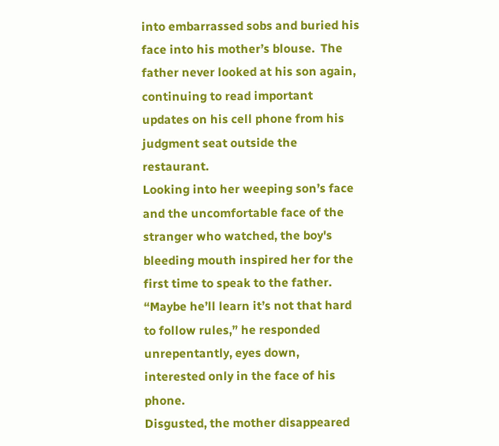into embarrassed sobs and buried his face into his mother’s blouse.  The father never looked at his son again, continuing to read important updates on his cell phone from his judgment seat outside the restaurant.
Looking into her weeping son’s face and the uncomfortable face of the stranger who watched, the boy's bleeding mouth inspired her for the first time to speak to the father.
“Maybe he’ll learn it’s not that hard to follow rules,” he responded unrepentantly, eyes down, interested only in the face of his phone.
Disgusted, the mother disappeared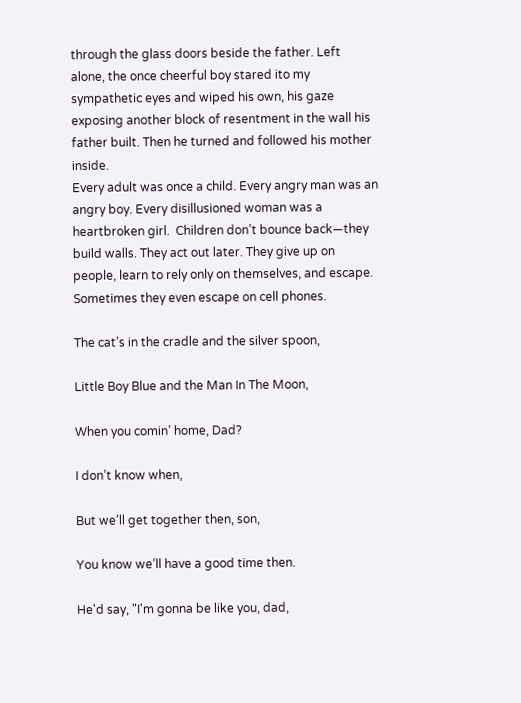through the glass doors beside the father. Left alone, the once cheerful boy stared ito my sympathetic eyes and wiped his own, his gaze exposing another block of resentment in the wall his father built. Then he turned and followed his mother inside.
Every adult was once a child. Every angry man was an angry boy. Every disillusioned woman was a heartbroken girl.  Children don’t bounce back—they build walls. They act out later. They give up on people, learn to rely only on themselves, and escape.
Sometimes they even escape on cell phones.

The cat’s in the cradle and the silver spoon,

Little Boy Blue and the Man In The Moon,

When you comin’ home, Dad?

I don’t know when,

But we’ll get together then, son,

You know we’ll have a good time then.

He'd say, "I'm gonna be like you, dad,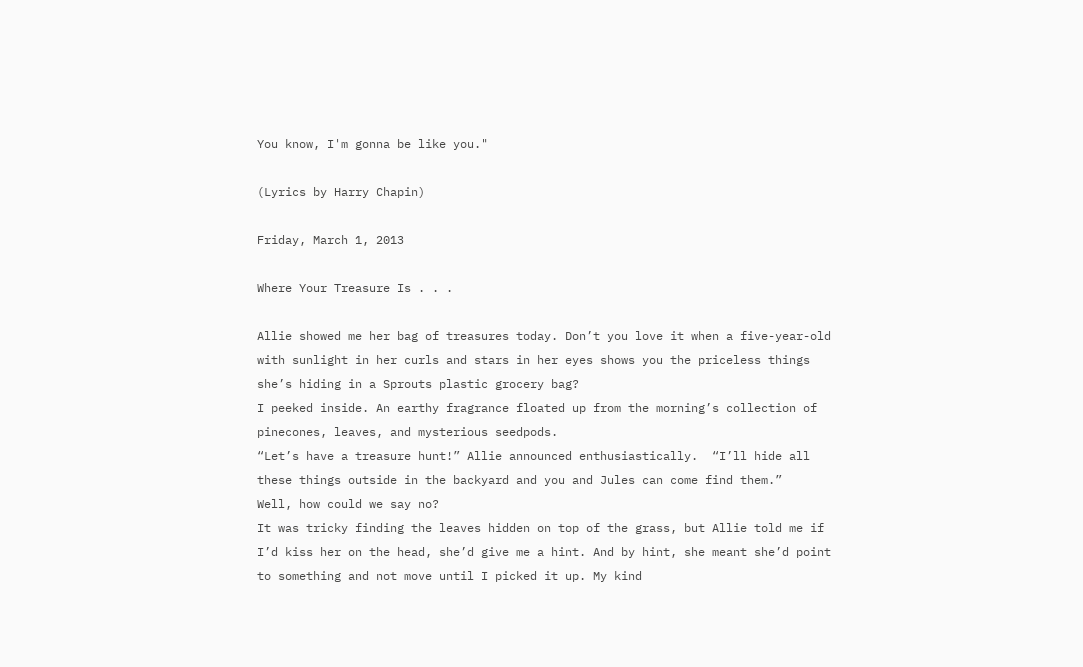You know, I'm gonna be like you."

(Lyrics by Harry Chapin)

Friday, March 1, 2013

Where Your Treasure Is . . .

Allie showed me her bag of treasures today. Don’t you love it when a five-year-old with sunlight in her curls and stars in her eyes shows you the priceless things she’s hiding in a Sprouts plastic grocery bag?
I peeked inside. An earthy fragrance floated up from the morning’s collection of pinecones, leaves, and mysterious seedpods.
“Let’s have a treasure hunt!” Allie announced enthusiastically.  “I’ll hide all these things outside in the backyard and you and Jules can come find them.”
Well, how could we say no?
It was tricky finding the leaves hidden on top of the grass, but Allie told me if I’d kiss her on the head, she’d give me a hint. And by hint, she meant she’d point to something and not move until I picked it up. My kind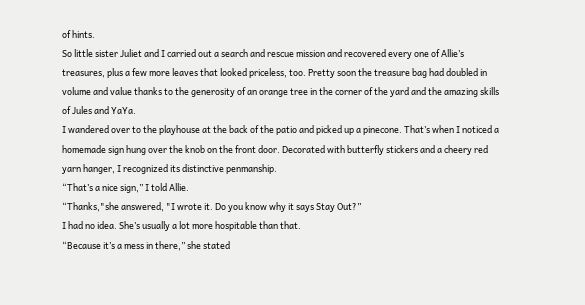of hints.
So little sister Juliet and I carried out a search and rescue mission and recovered every one of Allie’s treasures, plus a few more leaves that looked priceless, too. Pretty soon the treasure bag had doubled in volume and value thanks to the generosity of an orange tree in the corner of the yard and the amazing skills of Jules and YaYa.
I wandered over to the playhouse at the back of the patio and picked up a pinecone. That’s when I noticed a homemade sign hung over the knob on the front door. Decorated with butterfly stickers and a cheery red yarn hanger, I recognized its distinctive penmanship.
“That’s a nice sign,” I told Allie.
“Thanks,"she answered, "I wrote it. Do you know why it says Stay Out?”
I had no idea. She’s usually a lot more hospitable than that.
“Because it’s a mess in there,” she stated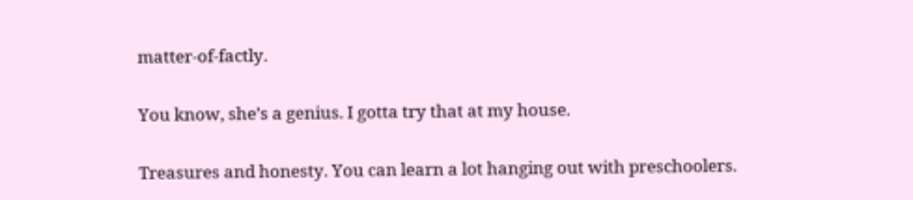matter-of-factly.

You know, she’s a genius. I gotta try that at my house.

Treasures and honesty. You can learn a lot hanging out with preschoolers.